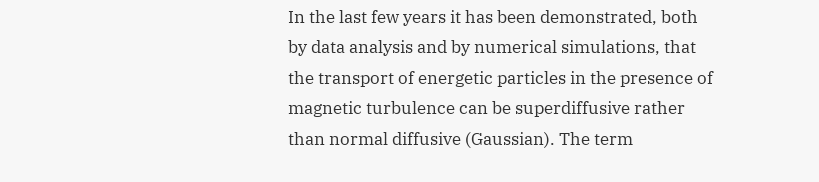In the last few years it has been demonstrated, both by data analysis and by numerical simulations, that the transport of energetic particles in the presence of magnetic turbulence can be superdiffusive rather than normal diffusive (Gaussian). The term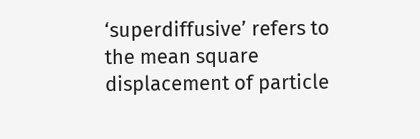‘superdiffusive’ refers to the mean square displacement of particle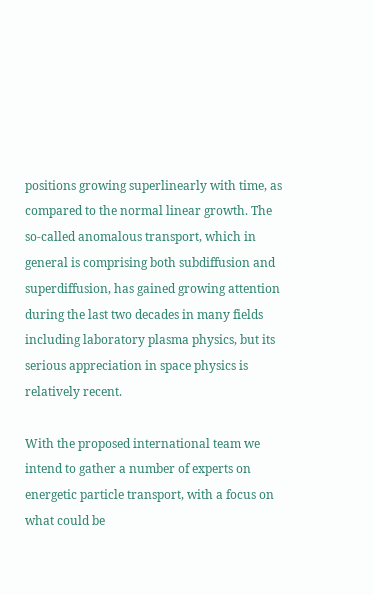positions growing superlinearly with time, as compared to the normal linear growth. The so-called anomalous transport, which in general is comprising both subdiffusion and superdiffusion, has gained growing attention during the last two decades in many fields including laboratory plasma physics, but its serious appreciation in space physics is relatively recent.

With the proposed international team we intend to gather a number of experts on energetic particle transport, with a focus on what could be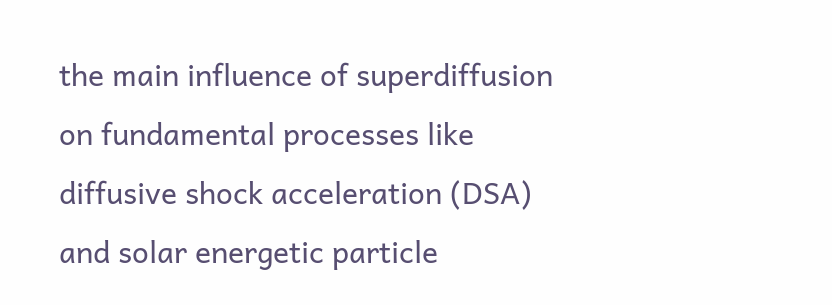the main influence of superdiffusion on fundamental processes like diffusive shock acceleration (DSA) and solar energetic particle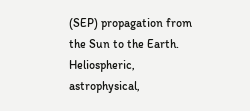(SEP) propagation from the Sun to the Earth. Heliospheric, astrophysical,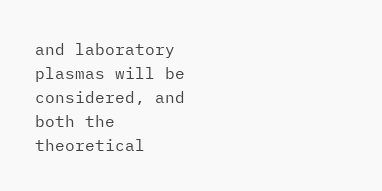and laboratory plasmas will be considered, and both the theoretical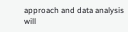approach and data analysis will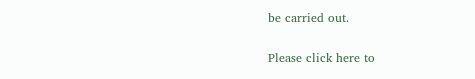be carried out.

Please click here to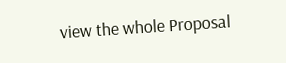view the whole Proposal